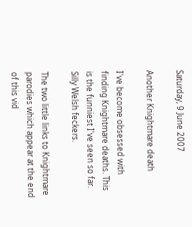Saturday, 9 June 2007

Another Knightmare death

I've become obsessed with finding Knightmare deaths. This is the funniest I've seen so far. Silly Welsh feckers.

The two little links to Knightmare parodies which appear at the end of this vid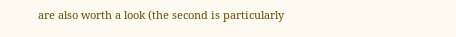are also worth a look (the second is particularly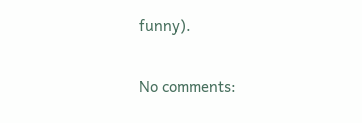funny).


No comments: